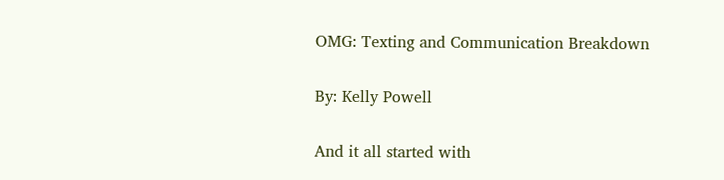OMG: Texting and Communication Breakdown

By: Kelly Powell

And it all started with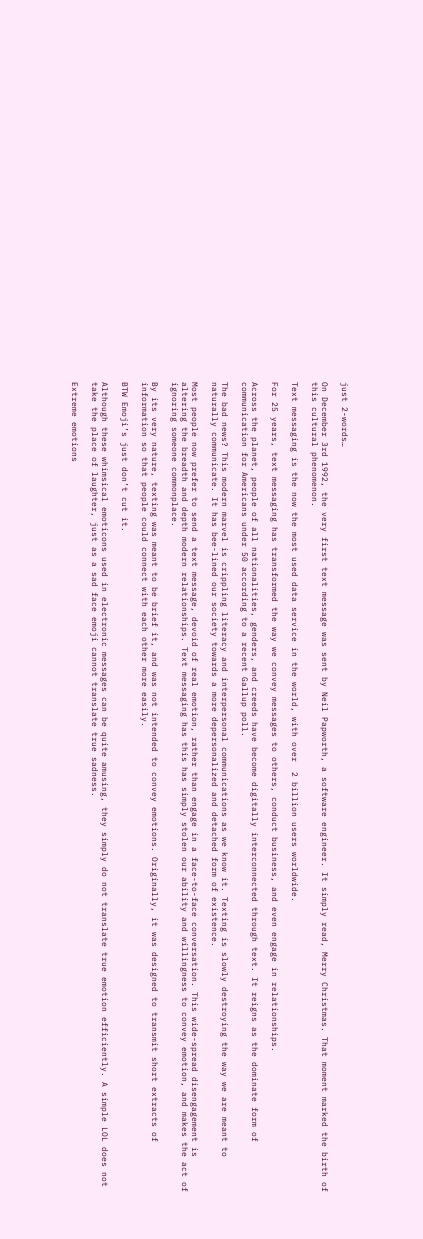just 2-words…

On December 3rd 1992, the very first text message was sent by Neil Papworth, a software engineer. It simply read, Merry Christmas. That moment marked the birth of this cultural phenomenon.

Text messaging is the now the most used data service in the world, with over  2 billion users worldwide.

For 25 years, text messaging has transformed the way we convey messages to others, conduct business, and even engage in relationships.

Across the planet, people of all nationalities, genders, and creeds have become digitally interconnected through text. It reigns as the dominate form of communication for Americans under 50 according to a recent Gallup poll.

The bad news? This modern marvel is crippling literacy and interpersonal communications as we know it. Texting is slowly destroying the way we are meant to naturally communicate. It has bee-lined our society towards a more depersonalized and detached form of existence.

Most people now prefer to send a text message, devoid of real emotion, rather than engage in a face-to-face conversation. This wide-spread disengagement is altering the breadth and depth modern relationships. Text messaging has this has simply stolen our ability and willingness to convey emotion, and makes the act of ignoring someone commonplace.

By its very nature, texting was meant to be brief it, and was not intended to convey emotions. Originally, it was designed to transmit short extracts of information so that people could connect with each other more easily.

BTW Emoji’s just don’t cut it.

Although these whimsical emoticons used in electronic messages can be quite amusing, they simply do not translate true emotion efficiently. A simple LOL does not take the place of laughter, just as a sad face emoji cannot translate true sadness.

Extreme emotions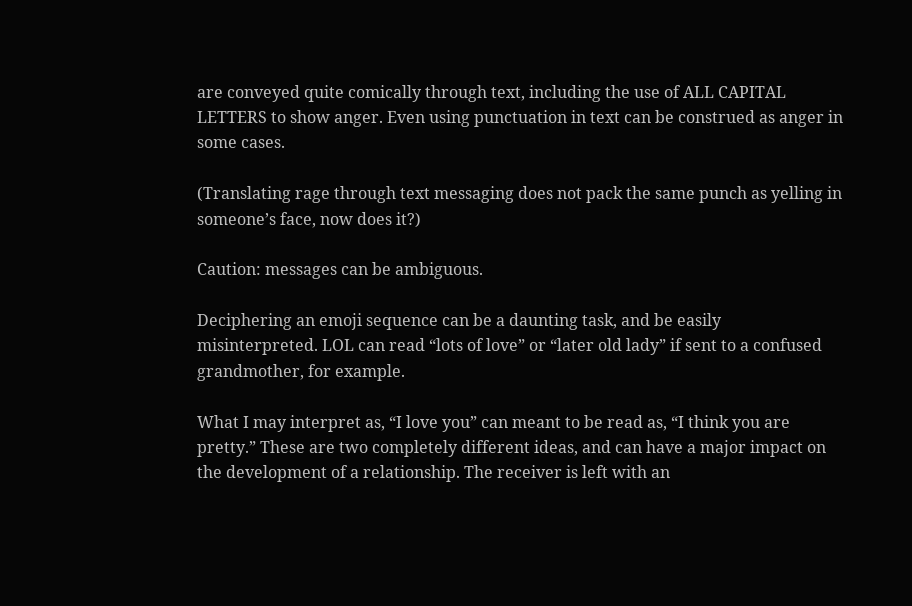are conveyed quite comically through text, including the use of ALL CAPITAL LETTERS to show anger. Even using punctuation in text can be construed as anger in some cases.

(Translating rage through text messaging does not pack the same punch as yelling in someone’s face, now does it?)

Caution: messages can be ambiguous.

Deciphering an emoji sequence can be a daunting task, and be easily misinterpreted. LOL can read “lots of love” or “later old lady” if sent to a confused grandmother, for example.

What I may interpret as, “I love you” can meant to be read as, “I think you are pretty.” These are two completely different ideas, and can have a major impact on the development of a relationship. The receiver is left with an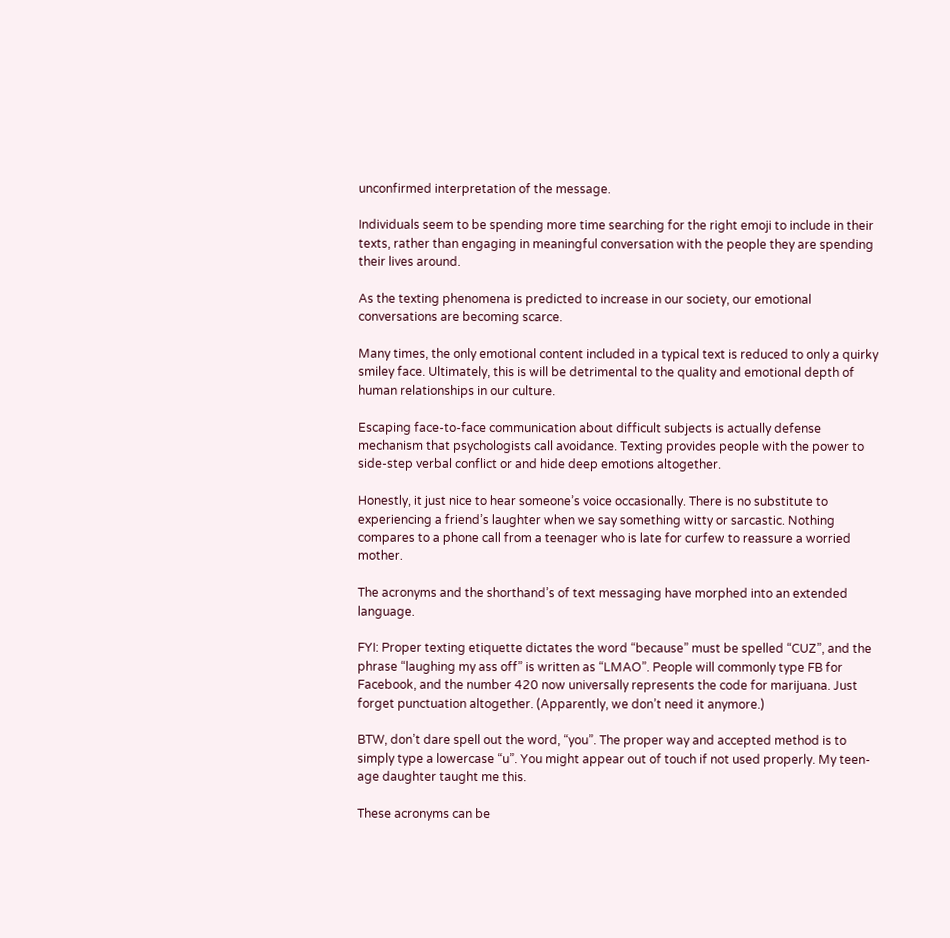unconfirmed interpretation of the message.

Individuals seem to be spending more time searching for the right emoji to include in their texts, rather than engaging in meaningful conversation with the people they are spending their lives around.

As the texting phenomena is predicted to increase in our society, our emotional conversations are becoming scarce.

Many times, the only emotional content included in a typical text is reduced to only a quirky smiley face. Ultimately, this is will be detrimental to the quality and emotional depth of human relationships in our culture.

Escaping face-to-face communication about difficult subjects is actually defense mechanism that psychologists call avoidance. Texting provides people with the power to side-step verbal conflict or and hide deep emotions altogether.

Honestly, it just nice to hear someone’s voice occasionally. There is no substitute to experiencing a friend’s laughter when we say something witty or sarcastic. Nothing compares to a phone call from a teenager who is late for curfew to reassure a worried mother.

The acronyms and the shorthand’s of text messaging have morphed into an extended language.

FYI: Proper texting etiquette dictates the word “because” must be spelled “CUZ”, and the phrase “laughing my ass off” is written as “LMAO”. People will commonly type FB for Facebook, and the number 420 now universally represents the code for marijuana. Just forget punctuation altogether. (Apparently, we don’t need it anymore.)

BTW, don’t dare spell out the word, “you”. The proper way and accepted method is to simply type a lowercase “u”. You might appear out of touch if not used properly. My teen-age daughter taught me this.

These acronyms can be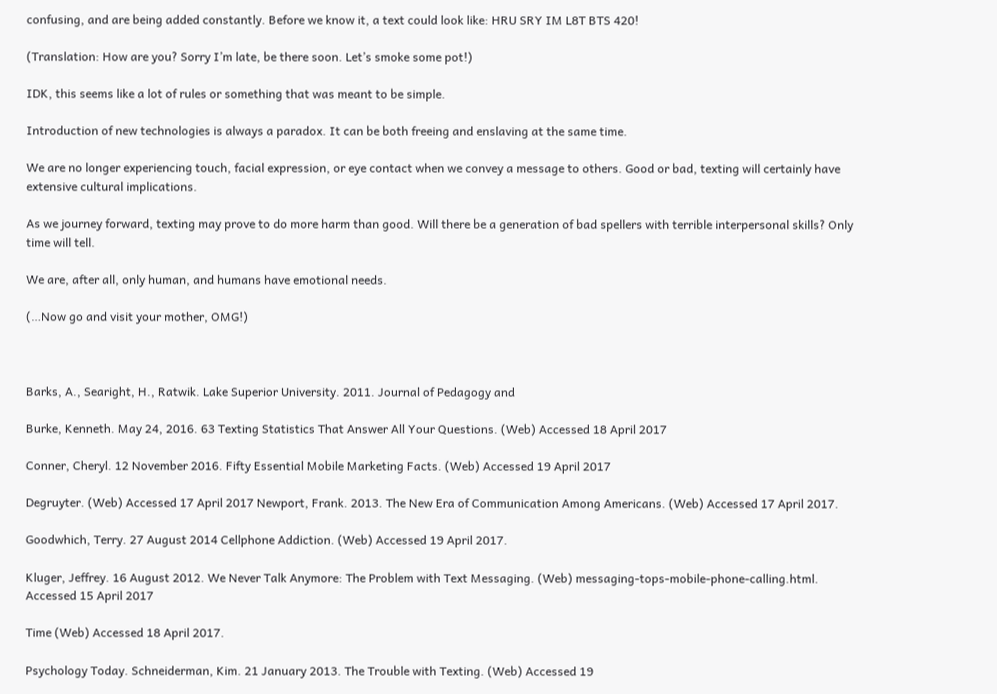confusing, and are being added constantly. Before we know it, a text could look like: HRU SRY IM L8T BTS 420!

(Translation: How are you? Sorry I’m late, be there soon. Let’s smoke some pot!)

IDK, this seems like a lot of rules or something that was meant to be simple.

Introduction of new technologies is always a paradox. It can be both freeing and enslaving at the same time.

We are no longer experiencing touch, facial expression, or eye contact when we convey a message to others. Good or bad, texting will certainly have extensive cultural implications.

As we journey forward, texting may prove to do more harm than good. Will there be a generation of bad spellers with terrible interpersonal skills? Only time will tell.

We are, after all, only human, and humans have emotional needs.

(…Now go and visit your mother, OMG!)



Barks, A., Searight, H., Ratwik. Lake Superior University. 2011. Journal of Pedagogy and

Burke, Kenneth. May 24, 2016. 63 Texting Statistics That Answer All Your Questions. (Web) Accessed 18 April 2017

Conner, Cheryl. 12 November 2016. Fifty Essential Mobile Marketing Facts. (Web) Accessed 19 April 2017

Degruyter. (Web) Accessed 17 April 2017 Newport, Frank. 2013. The New Era of Communication Among Americans. (Web) Accessed 17 April 2017.

Goodwhich, Terry. 27 August 2014 Cellphone Addiction. (Web) Accessed 19 April 2017.

Kluger, Jeffrey. 16 August 2012. We Never Talk Anymore: The Problem with Text Messaging. (Web) messaging-tops-mobile-phone-calling.html. Accessed 15 April 2017

Time (Web) Accessed 18 April 2017.

Psychology Today. Schneiderman, Kim. 21 January 2013. The Trouble with Texting. (Web) Accessed 19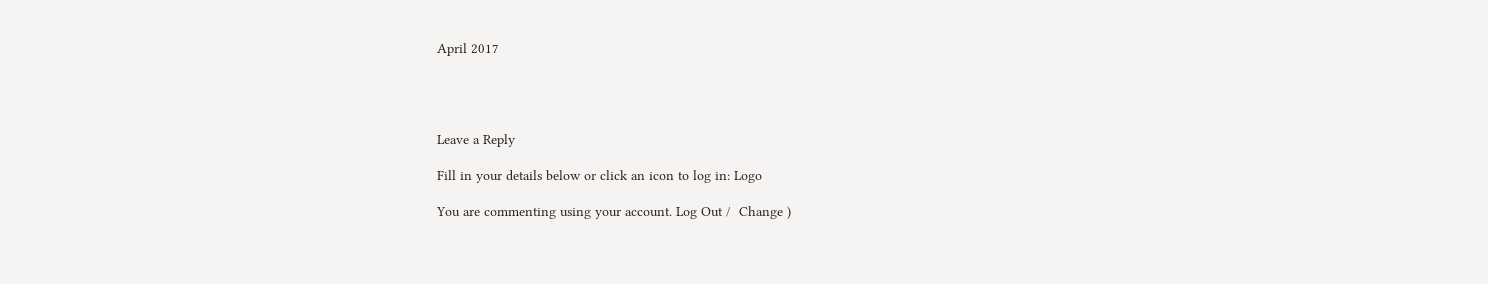April 2017




Leave a Reply

Fill in your details below or click an icon to log in: Logo

You are commenting using your account. Log Out /  Change )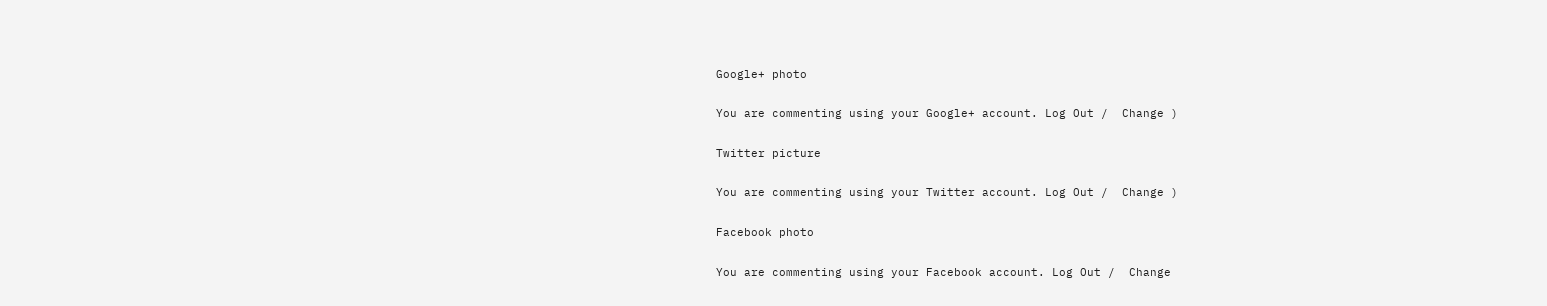Google+ photo

You are commenting using your Google+ account. Log Out /  Change )

Twitter picture

You are commenting using your Twitter account. Log Out /  Change )

Facebook photo

You are commenting using your Facebook account. Log Out /  Change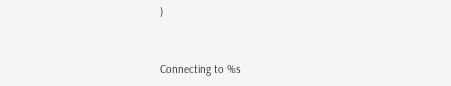)


Connecting to %s